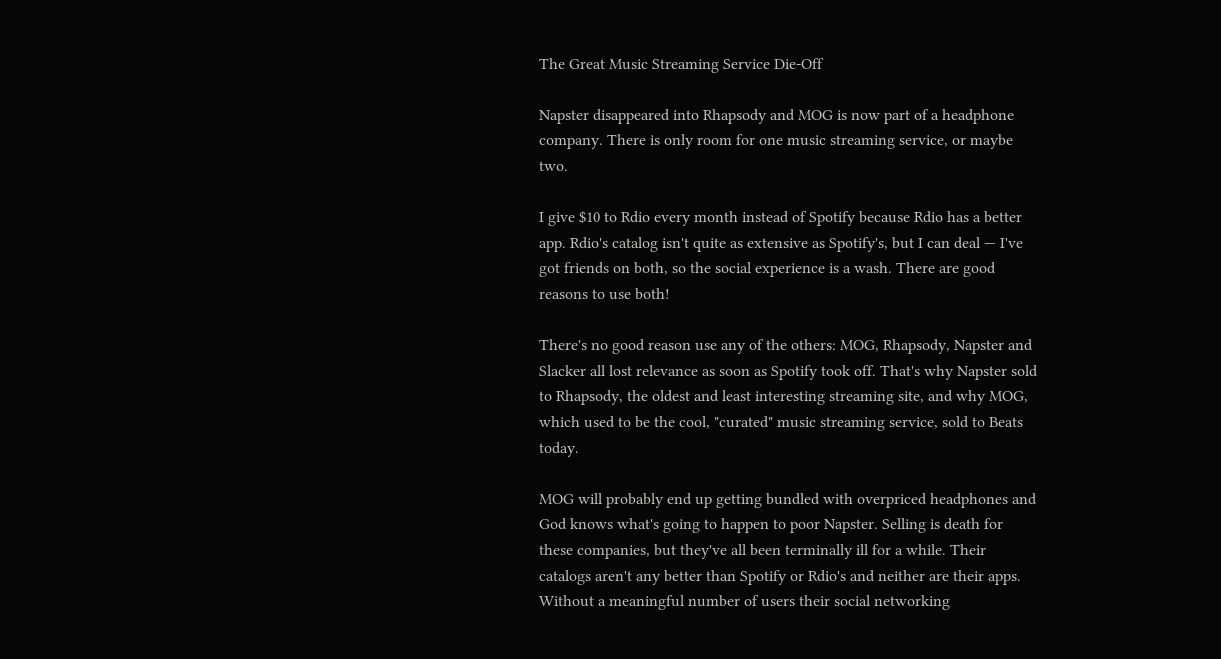The Great Music Streaming Service Die-Off

Napster disappeared into Rhapsody and MOG is now part of a headphone company. There is only room for one music streaming service, or maybe two.

I give $10 to Rdio every month instead of Spotify because Rdio has a better app. Rdio's catalog isn't quite as extensive as Spotify's, but I can deal — I've got friends on both, so the social experience is a wash. There are good reasons to use both!

There's no good reason use any of the others: MOG, Rhapsody, Napster and Slacker all lost relevance as soon as Spotify took off. That's why Napster sold to Rhapsody, the oldest and least interesting streaming site, and why MOG, which used to be the cool, "curated" music streaming service, sold to Beats today.

MOG will probably end up getting bundled with overpriced headphones and God knows what's going to happen to poor Napster. Selling is death for these companies, but they've all been terminally ill for a while. Their catalogs aren't any better than Spotify or Rdio's and neither are their apps. Without a meaningful number of users their social networking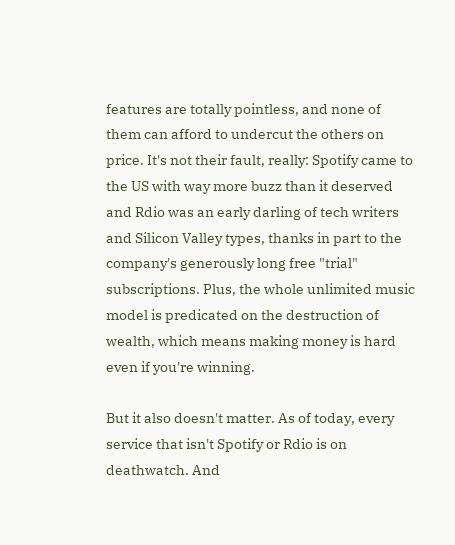features are totally pointless, and none of them can afford to undercut the others on price. It's not their fault, really: Spotify came to the US with way more buzz than it deserved and Rdio was an early darling of tech writers and Silicon Valley types, thanks in part to the company's generously long free "trial" subscriptions. Plus, the whole unlimited music model is predicated on the destruction of wealth, which means making money is hard even if you're winning.

But it also doesn't matter. As of today, every service that isn't Spotify or Rdio is on deathwatch. And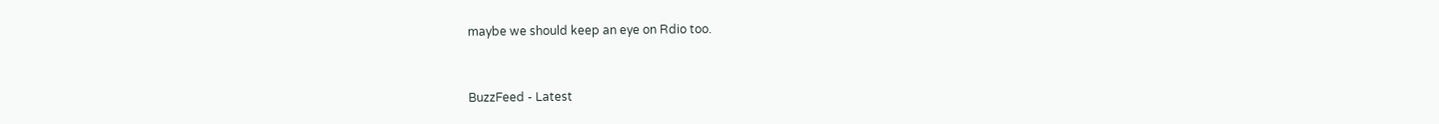maybe we should keep an eye on Rdio too.


BuzzFeed - Latest